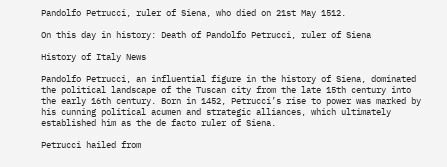Pandolfo Petrucci, ruler of Siena, who died on 21st May 1512.

On this day in history: Death of Pandolfo Petrucci, ruler of Siena

History of Italy News

Pandolfo Petrucci, an influential figure in the history of Siena, dominated the political landscape of the Tuscan city from the late 15th century into the early 16th century. Born in 1452, Petrucci’s rise to power was marked by his cunning political acumen and strategic alliances, which ultimately established him as the de facto ruler of Siena.

Petrucci hailed from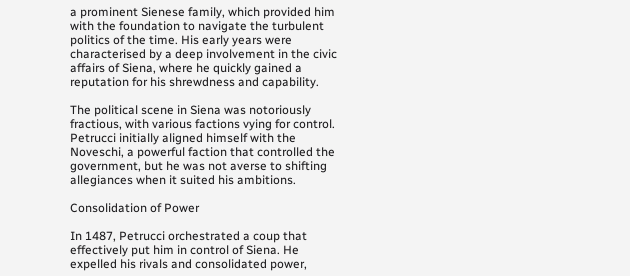a prominent Sienese family, which provided him with the foundation to navigate the turbulent politics of the time. His early years were characterised by a deep involvement in the civic affairs of Siena, where he quickly gained a reputation for his shrewdness and capability.

The political scene in Siena was notoriously fractious, with various factions vying for control. Petrucci initially aligned himself with the Noveschi, a powerful faction that controlled the government, but he was not averse to shifting allegiances when it suited his ambitions.

Consolidation of Power

In 1487, Petrucci orchestrated a coup that effectively put him in control of Siena. He expelled his rivals and consolidated power,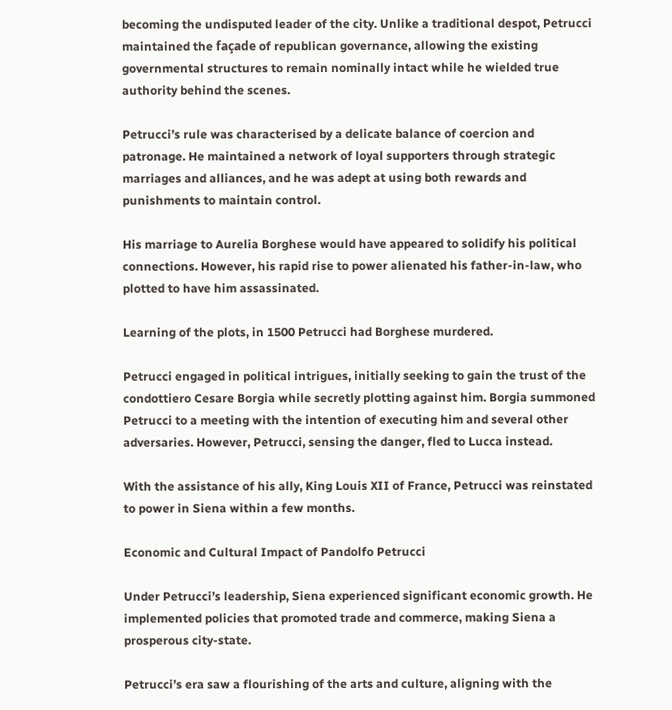becoming the undisputed leader of the city. Unlike a traditional despot, Petrucci maintained the façade of republican governance, allowing the existing governmental structures to remain nominally intact while he wielded true authority behind the scenes.

Petrucci’s rule was characterised by a delicate balance of coercion and patronage. He maintained a network of loyal supporters through strategic marriages and alliances, and he was adept at using both rewards and punishments to maintain control.

His marriage to Aurelia Borghese would have appeared to solidify his political connections. However, his rapid rise to power alienated his father-in-law, who plotted to have him assassinated.

Learning of the plots, in 1500 Petrucci had Borghese murdered.

Petrucci engaged in political intrigues, initially seeking to gain the trust of the condottiero Cesare Borgia while secretly plotting against him. Borgia summoned Petrucci to a meeting with the intention of executing him and several other adversaries. However, Petrucci, sensing the danger, fled to Lucca instead.

With the assistance of his ally, King Louis XII of France, Petrucci was reinstated to power in Siena within a few months.

Economic and Cultural Impact of Pandolfo Petrucci

Under Petrucci’s leadership, Siena experienced significant economic growth. He implemented policies that promoted trade and commerce, making Siena a prosperous city-state.

Petrucci’s era saw a flourishing of the arts and culture, aligning with the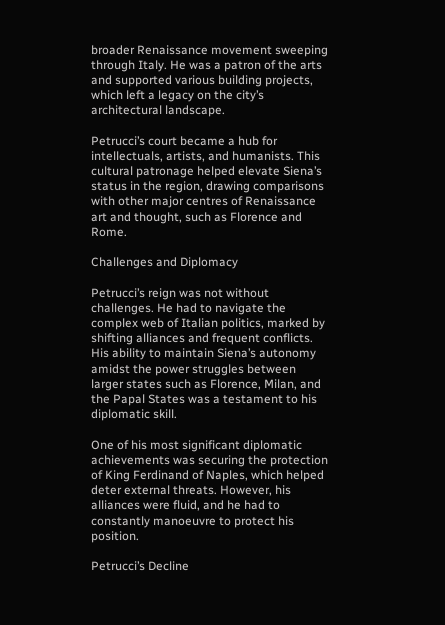broader Renaissance movement sweeping through Italy. He was a patron of the arts and supported various building projects, which left a legacy on the city’s architectural landscape.

Petrucci’s court became a hub for intellectuals, artists, and humanists. This cultural patronage helped elevate Siena’s status in the region, drawing comparisons with other major centres of Renaissance art and thought, such as Florence and Rome.

Challenges and Diplomacy

Petrucci’s reign was not without challenges. He had to navigate the complex web of Italian politics, marked by shifting alliances and frequent conflicts. His ability to maintain Siena’s autonomy amidst the power struggles between larger states such as Florence, Milan, and the Papal States was a testament to his diplomatic skill.

One of his most significant diplomatic achievements was securing the protection of King Ferdinand of Naples, which helped deter external threats. However, his alliances were fluid, and he had to constantly manoeuvre to protect his position.

Petrucci’s Decline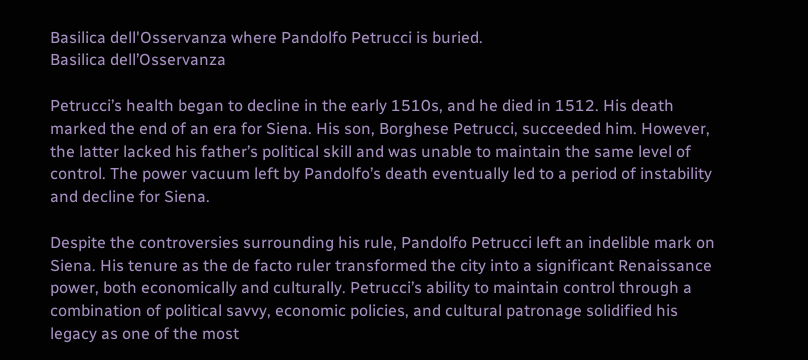Basilica dell'Osservanza where Pandolfo Petrucci is buried.
Basilica dell’Osservanza

Petrucci’s health began to decline in the early 1510s, and he died in 1512. His death marked the end of an era for Siena. His son, Borghese Petrucci, succeeded him. However, the latter lacked his father’s political skill and was unable to maintain the same level of control. The power vacuum left by Pandolfo’s death eventually led to a period of instability and decline for Siena.

Despite the controversies surrounding his rule, Pandolfo Petrucci left an indelible mark on Siena. His tenure as the de facto ruler transformed the city into a significant Renaissance power, both economically and culturally. Petrucci’s ability to maintain control through a combination of political savvy, economic policies, and cultural patronage solidified his legacy as one of the most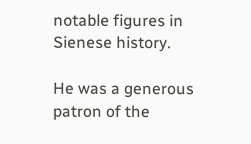notable figures in Sienese history.

He was a generous patron of the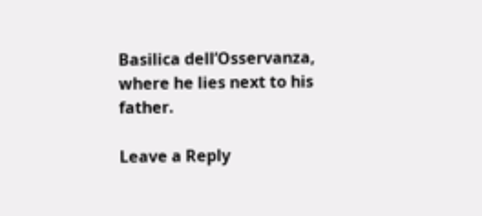Basilica dell’Osservanza, where he lies next to his father.

Leave a Reply